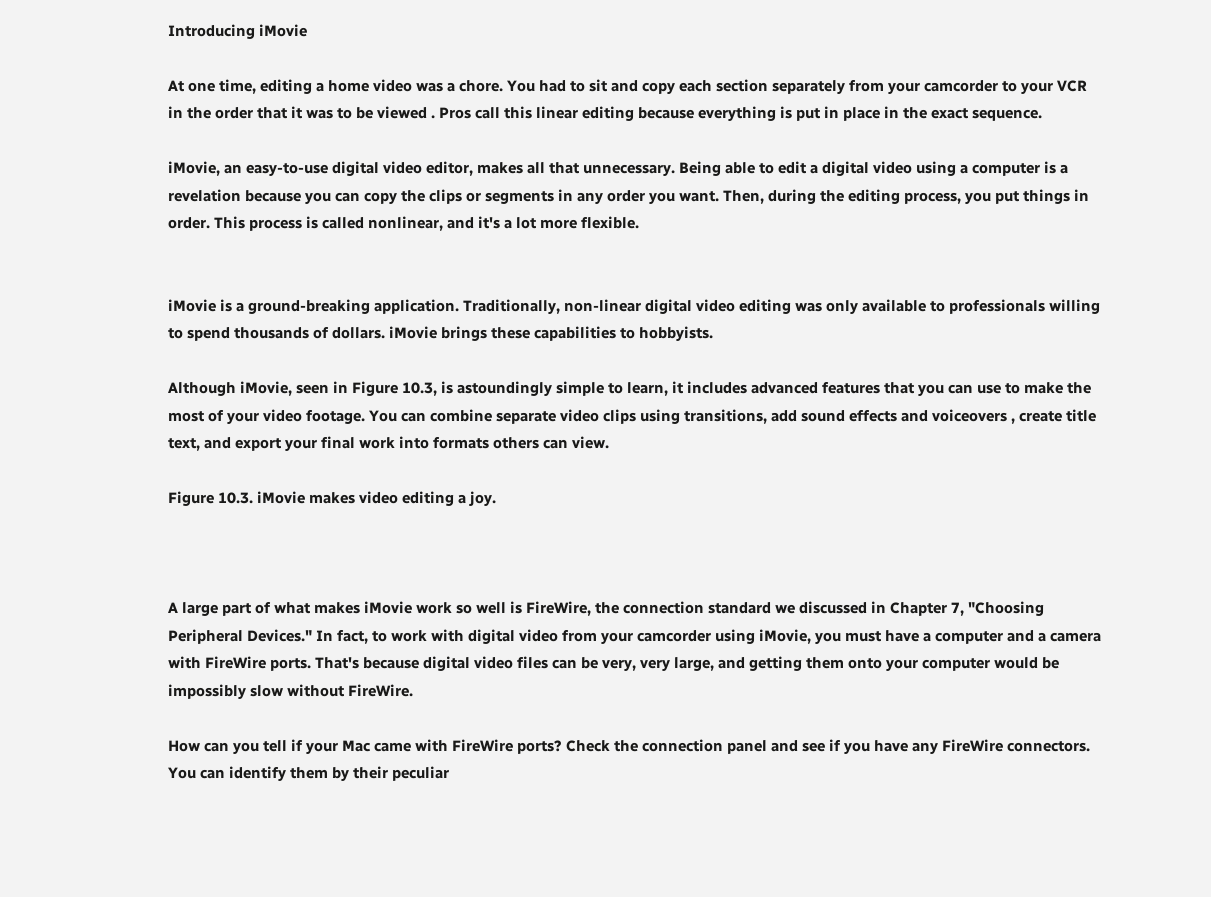Introducing iMovie

At one time, editing a home video was a chore. You had to sit and copy each section separately from your camcorder to your VCR in the order that it was to be viewed . Pros call this linear editing because everything is put in place in the exact sequence.

iMovie, an easy-to-use digital video editor, makes all that unnecessary. Being able to edit a digital video using a computer is a revelation because you can copy the clips or segments in any order you want. Then, during the editing process, you put things in order. This process is called nonlinear, and it's a lot more flexible.


iMovie is a ground-breaking application. Traditionally, non-linear digital video editing was only available to professionals willing to spend thousands of dollars. iMovie brings these capabilities to hobbyists.

Although iMovie, seen in Figure 10.3, is astoundingly simple to learn, it includes advanced features that you can use to make the most of your video footage. You can combine separate video clips using transitions, add sound effects and voiceovers , create title text, and export your final work into formats others can view.

Figure 10.3. iMovie makes video editing a joy.



A large part of what makes iMovie work so well is FireWire, the connection standard we discussed in Chapter 7, "Choosing Peripheral Devices." In fact, to work with digital video from your camcorder using iMovie, you must have a computer and a camera with FireWire ports. That's because digital video files can be very, very large, and getting them onto your computer would be impossibly slow without FireWire.

How can you tell if your Mac came with FireWire ports? Check the connection panel and see if you have any FireWire connectors. You can identify them by their peculiar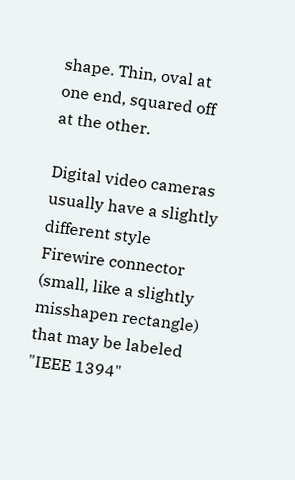shape. Thin, oval at one end, squared off at the other.

Digital video cameras usually have a slightly different style Firewire connector (small, like a slightly misshapen rectangle) that may be labeled "IEEE 1394"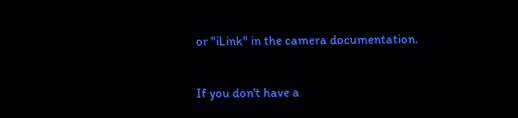or "iLink" in the camera documentation.

If you don't have a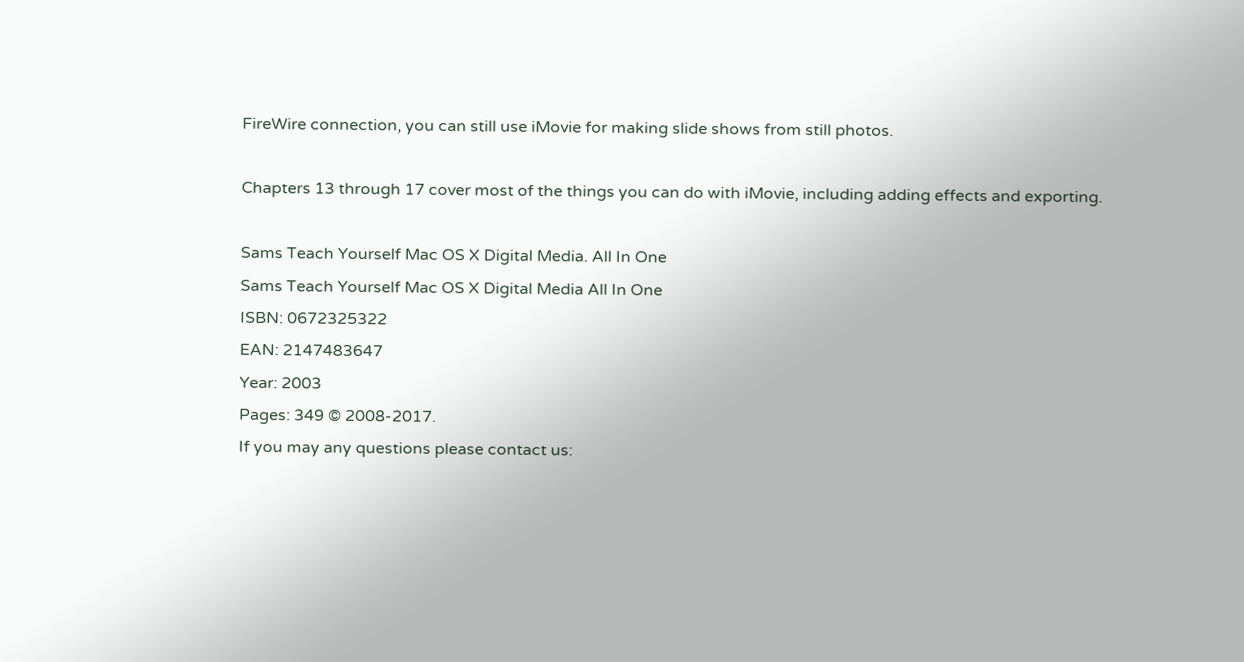FireWire connection, you can still use iMovie for making slide shows from still photos.

Chapters 13 through 17 cover most of the things you can do with iMovie, including adding effects and exporting.

Sams Teach Yourself Mac OS X Digital Media. All In One
Sams Teach Yourself Mac OS X Digital Media All In One
ISBN: 0672325322
EAN: 2147483647
Year: 2003
Pages: 349 © 2008-2017.
If you may any questions please contact us: